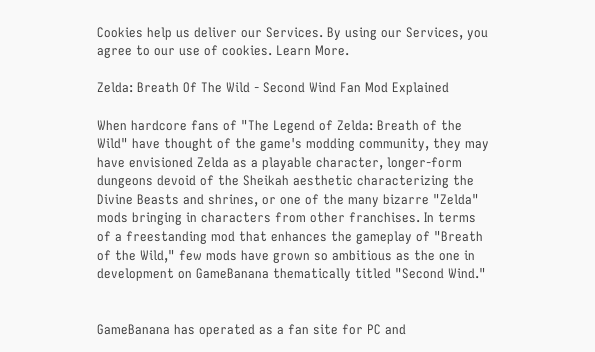Cookies help us deliver our Services. By using our Services, you agree to our use of cookies. Learn More.

Zelda: Breath Of The Wild - Second Wind Fan Mod Explained

When hardcore fans of "The Legend of Zelda: Breath of the Wild" have thought of the game's modding community, they may have envisioned Zelda as a playable character, longer-form dungeons devoid of the Sheikah aesthetic characterizing the Divine Beasts and shrines, or one of the many bizarre "Zelda" mods bringing in characters from other franchises. In terms of a freestanding mod that enhances the gameplay of "Breath of the Wild," few mods have grown so ambitious as the one in development on GameBanana thematically titled "Second Wind."


GameBanana has operated as a fan site for PC and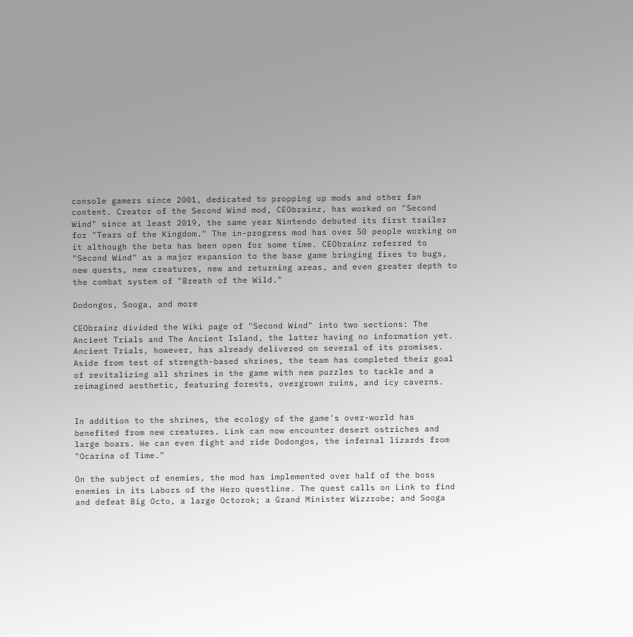console gamers since 2001, dedicated to propping up mods and other fan content. Creator of the Second Wind mod, CEObrainz, has worked on "Second Wind" since at least 2019, the same year Nintendo debuted its first trailer for "Tears of the Kingdom." The in-progress mod has over 50 people working on it although the beta has been open for some time. CEObrainz referred to "Second Wind" as a major expansion to the base game bringing fixes to bugs, new quests, new creatures, new and returning areas, and even greater depth to the combat system of "Breath of the Wild."

Dodongos, Sooga, and more

CEObrainz divided the Wiki page of "Second Wind" into two sections: The Ancient Trials and The Ancient Island, the latter having no information yet. Ancient Trials, however, has already delivered on several of its promises. Aside from test of strength-based shrines, the team has completed their goal of revitalizing all shrines in the game with new puzzles to tackle and a reimagined aesthetic, featuring forests, overgrown ruins, and icy caverns.


In addition to the shrines, the ecology of the game's over-world has benefited from new creatures. Link can now encounter desert ostriches and large boars. He can even fight and ride Dodongos, the infernal lizards from "Ocarina of Time."

On the subject of enemies, the mod has implemented over half of the boss enemies in its Labors of the Hero questline. The quest calls on Link to find and defeat Big Octo, a large Octorok; a Grand Minister Wizzrobe; and Sooga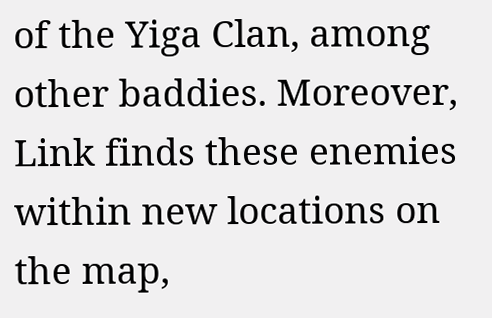of the Yiga Clan, among other baddies. Moreover, Link finds these enemies within new locations on the map,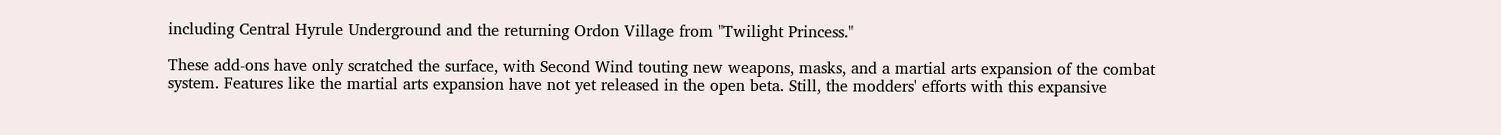including Central Hyrule Underground and the returning Ordon Village from "Twilight Princess."

These add-ons have only scratched the surface, with Second Wind touting new weapons, masks, and a martial arts expansion of the combat system. Features like the martial arts expansion have not yet released in the open beta. Still, the modders' efforts with this expansive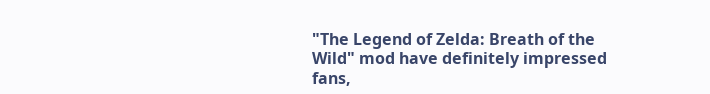"The Legend of Zelda: Breath of the Wild" mod have definitely impressed fans,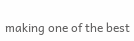making one of the best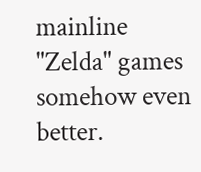mainline "Zelda" games somehow even better.